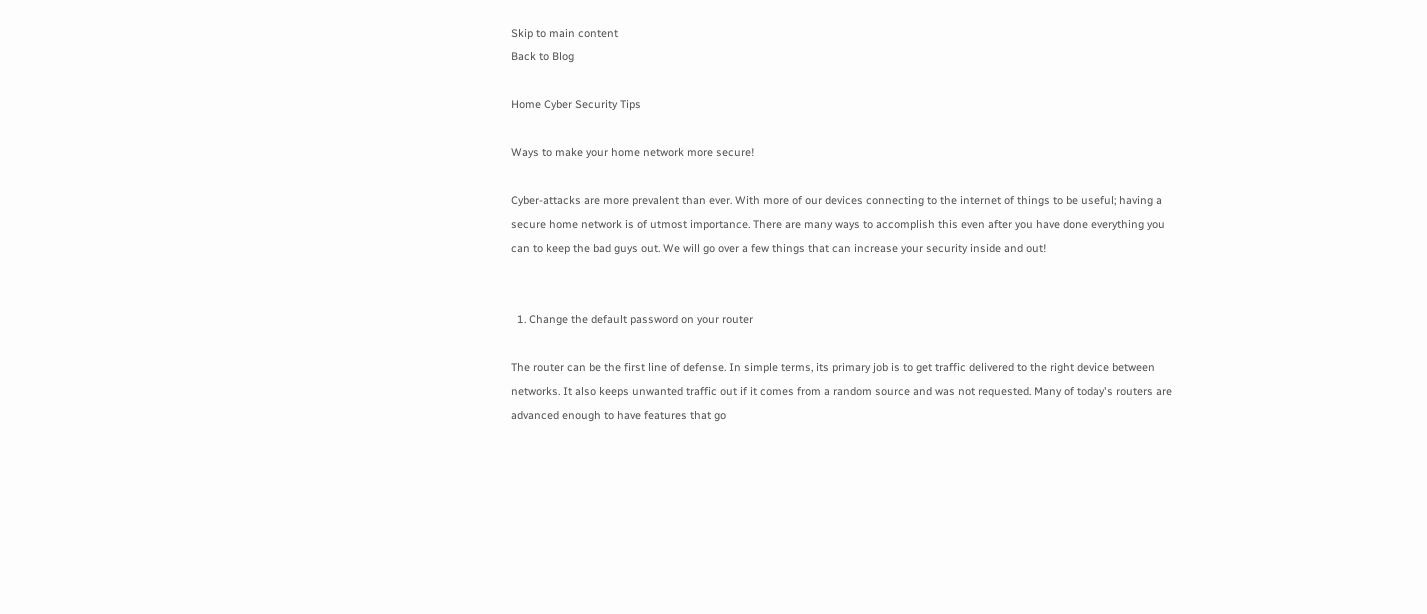Skip to main content
Back to Blog

Home Cyber Security Tips

Ways to make your home network more secure!

Cyber-attacks are more prevalent than ever. With more of our devices connecting to the internet of things to be useful; having a secure home network is of utmost importance. There are many ways to accomplish this even after you have done everything you can to keep the bad guys out. We will go over a few things that can increase your security inside and out!


  1. Change the default password on your router

The router can be the first line of defense. In simple terms, its primary job is to get traffic delivered to the right device between networks. It also keeps unwanted traffic out if it comes from a random source and was not requested. Many of today's routers are advanced enough to have features that go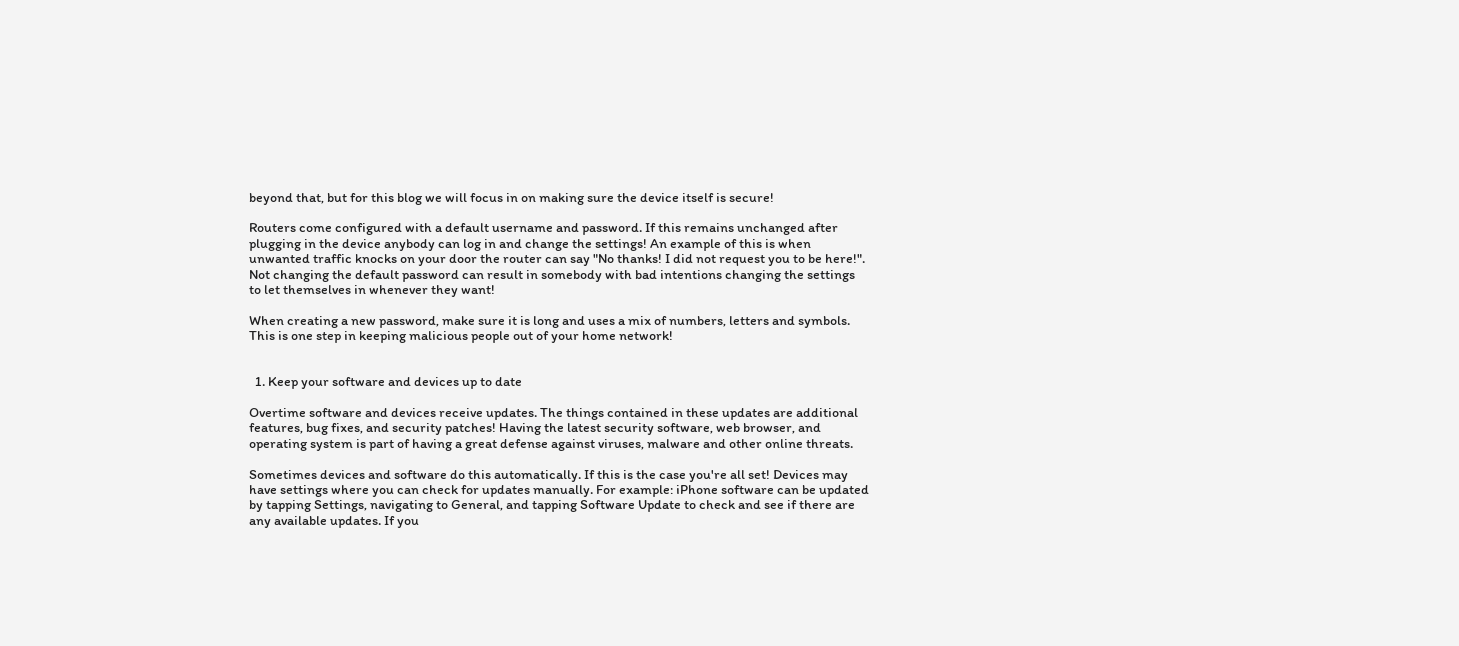beyond that, but for this blog we will focus in on making sure the device itself is secure!

Routers come configured with a default username and password. If this remains unchanged after plugging in the device anybody can log in and change the settings! An example of this is when unwanted traffic knocks on your door the router can say "No thanks! I did not request you to be here!". Not changing the default password can result in somebody with bad intentions changing the settings to let themselves in whenever they want!

When creating a new password, make sure it is long and uses a mix of numbers, letters and symbols. This is one step in keeping malicious people out of your home network!


  1. Keep your software and devices up to date

Overtime software and devices receive updates. The things contained in these updates are additional features, bug fixes, and security patches! Having the latest security software, web browser, and operating system is part of having a great defense against viruses, malware and other online threats.

Sometimes devices and software do this automatically. If this is the case you're all set! Devices may have settings where you can check for updates manually. For example: iPhone software can be updated by tapping Settings, navigating to General, and tapping Software Update to check and see if there are any available updates. If you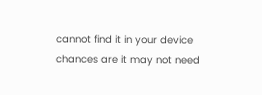cannot find it in your device chances are it may not need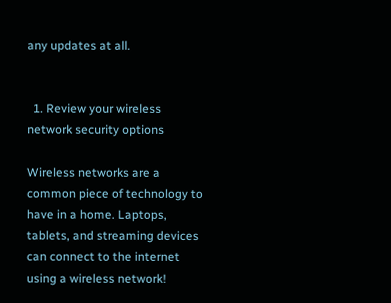any updates at all.


  1. Review your wireless network security options

Wireless networks are a common piece of technology to have in a home. Laptops, tablets, and streaming devices can connect to the internet using a wireless network!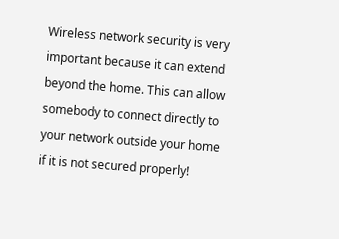Wireless network security is very important because it can extend beyond the home. This can allow somebody to connect directly to your network outside your home if it is not secured properly!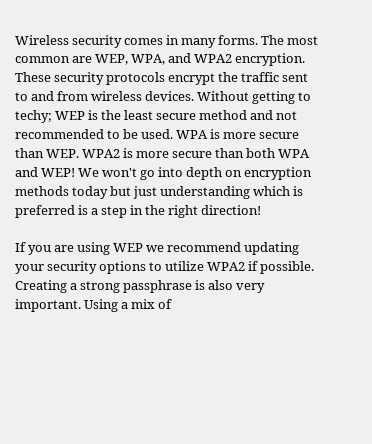Wireless security comes in many forms. The most common are WEP, WPA, and WPA2 encryption. These security protocols encrypt the traffic sent to and from wireless devices. Without getting to techy; WEP is the least secure method and not recommended to be used. WPA is more secure than WEP. WPA2 is more secure than both WPA and WEP! We won't go into depth on encryption methods today but just understanding which is preferred is a step in the right direction!

If you are using WEP we recommend updating your security options to utilize WPA2 if possible. Creating a strong passphrase is also very important. Using a mix of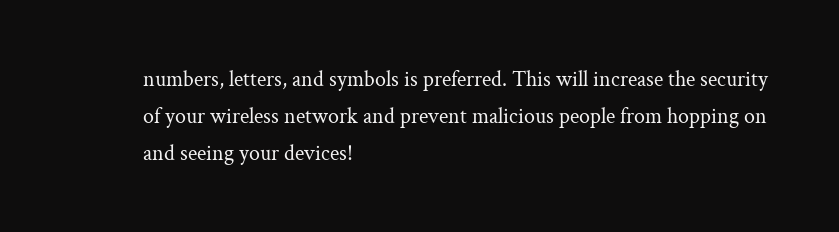numbers, letters, and symbols is preferred. This will increase the security of your wireless network and prevent malicious people from hopping on and seeing your devices!